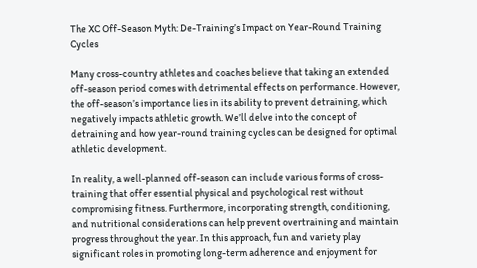The XC Off-Season Myth: De-Training’s Impact on Year-Round Training Cycles

Many cross-country athletes and coaches believe that taking an extended off-season period comes with detrimental effects on performance. However, the off-season’s importance lies in its ability to prevent detraining, which negatively impacts athletic growth. We’ll delve into the concept of detraining and how year-round training cycles can be designed for optimal athletic development.

In reality, a well-planned off-season can include various forms of cross-training that offer essential physical and psychological rest without compromising fitness. Furthermore, incorporating strength, conditioning, and nutritional considerations can help prevent overtraining and maintain progress throughout the year. In this approach, fun and variety play significant roles in promoting long-term adherence and enjoyment for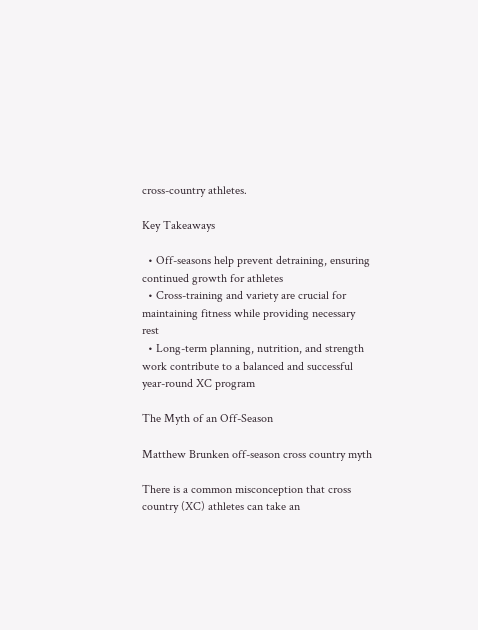cross-country athletes.

Key Takeaways

  • Off-seasons help prevent detraining, ensuring continued growth for athletes
  • Cross-training and variety are crucial for maintaining fitness while providing necessary rest
  • Long-term planning, nutrition, and strength work contribute to a balanced and successful year-round XC program

The Myth of an Off-Season

Matthew Brunken off-season cross country myth

There is a common misconception that cross country (XC) athletes can take an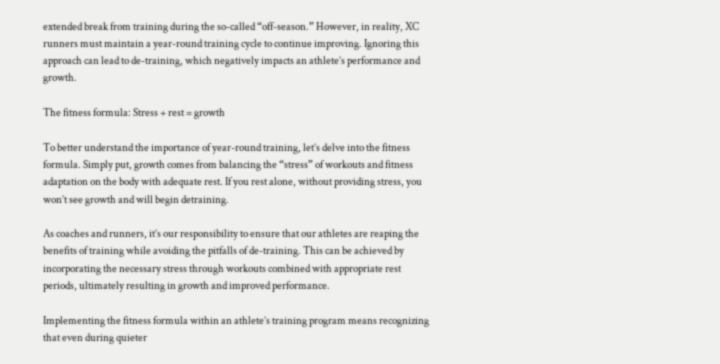extended break from training during the so-called “off-season.” However, in reality, XC runners must maintain a year-round training cycle to continue improving. Ignoring this approach can lead to de-training, which negatively impacts an athlete’s performance and growth.

The fitness formula: Stress + rest = growth

To better understand the importance of year-round training, let’s delve into the fitness formula. Simply put, growth comes from balancing the “stress” of workouts and fitness adaptation on the body with adequate rest. If you rest alone, without providing stress, you won’t see growth and will begin detraining.

As coaches and runners, it’s our responsibility to ensure that our athletes are reaping the benefits of training while avoiding the pitfalls of de-training. This can be achieved by incorporating the necessary stress through workouts combined with appropriate rest periods, ultimately resulting in growth and improved performance.

Implementing the fitness formula within an athlete’s training program means recognizing that even during quieter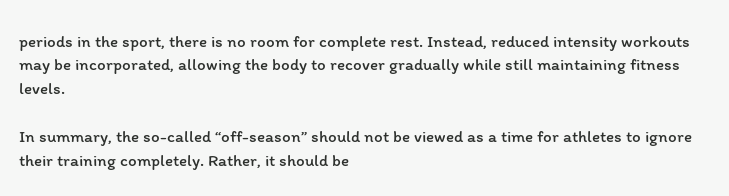periods in the sport, there is no room for complete rest. Instead, reduced intensity workouts may be incorporated, allowing the body to recover gradually while still maintaining fitness levels.

In summary, the so-called “off-season” should not be viewed as a time for athletes to ignore their training completely. Rather, it should be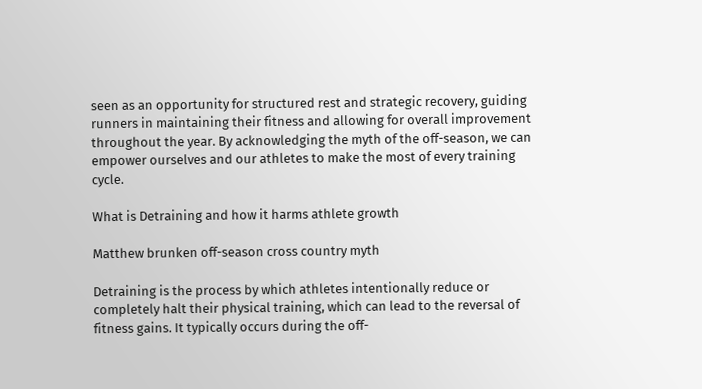seen as an opportunity for structured rest and strategic recovery, guiding runners in maintaining their fitness and allowing for overall improvement throughout the year. By acknowledging the myth of the off-season, we can empower ourselves and our athletes to make the most of every training cycle.

What is Detraining and how it harms athlete growth

Matthew brunken off-season cross country myth

Detraining is the process by which athletes intentionally reduce or completely halt their physical training, which can lead to the reversal of fitness gains. It typically occurs during the off-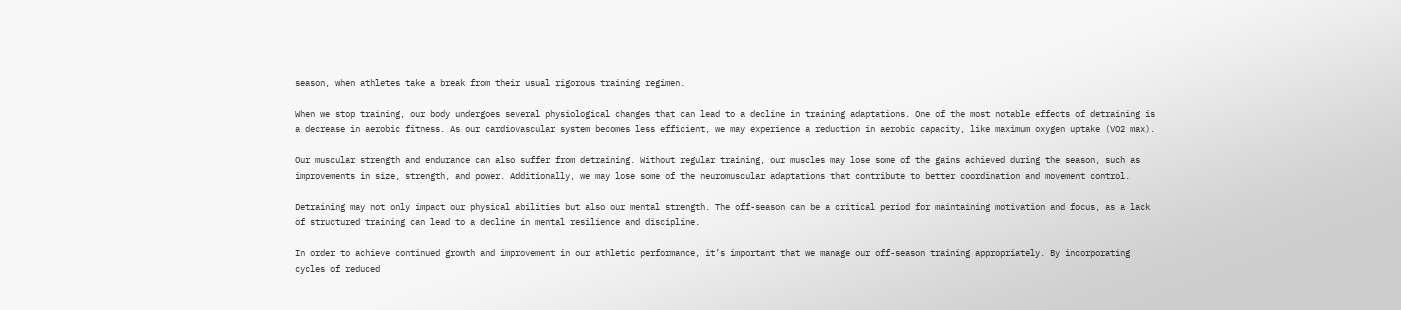season, when athletes take a break from their usual rigorous training regimen.

When we stop training, our body undergoes several physiological changes that can lead to a decline in training adaptations. One of the most notable effects of detraining is a decrease in aerobic fitness. As our cardiovascular system becomes less efficient, we may experience a reduction in aerobic capacity, like maximum oxygen uptake (VO2 max).

Our muscular strength and endurance can also suffer from detraining. Without regular training, our muscles may lose some of the gains achieved during the season, such as improvements in size, strength, and power. Additionally, we may lose some of the neuromuscular adaptations that contribute to better coordination and movement control.

Detraining may not only impact our physical abilities but also our mental strength. The off-season can be a critical period for maintaining motivation and focus, as a lack of structured training can lead to a decline in mental resilience and discipline.

In order to achieve continued growth and improvement in our athletic performance, it’s important that we manage our off-season training appropriately. By incorporating cycles of reduced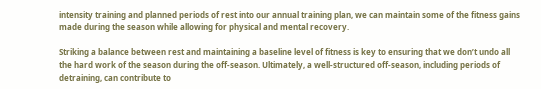intensity training and planned periods of rest into our annual training plan, we can maintain some of the fitness gains made during the season while allowing for physical and mental recovery.

Striking a balance between rest and maintaining a baseline level of fitness is key to ensuring that we don’t undo all the hard work of the season during the off-season. Ultimately, a well-structured off-season, including periods of detraining, can contribute to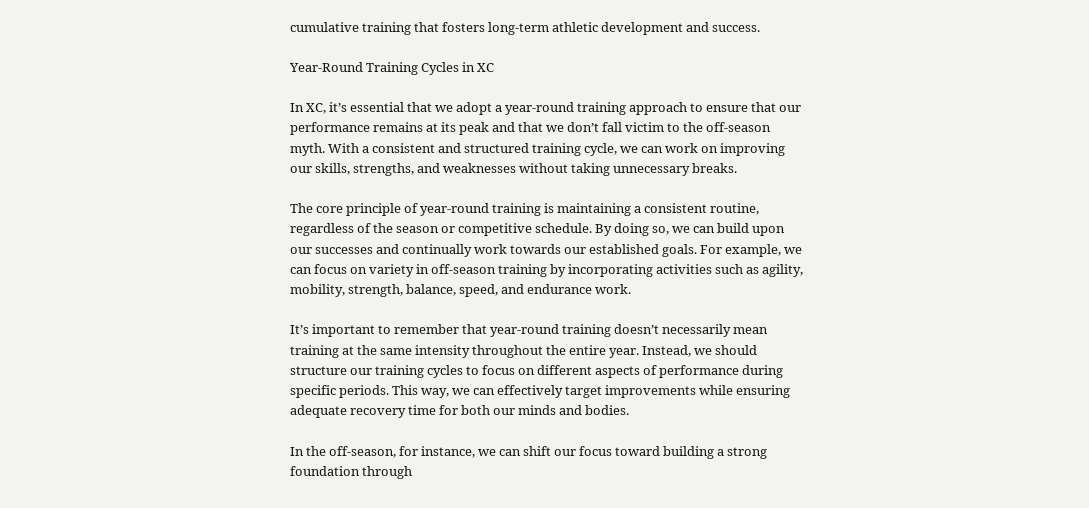cumulative training that fosters long-term athletic development and success.

Year-Round Training Cycles in XC

In XC, it’s essential that we adopt a year-round training approach to ensure that our performance remains at its peak and that we don’t fall victim to the off-season myth. With a consistent and structured training cycle, we can work on improving our skills, strengths, and weaknesses without taking unnecessary breaks.

The core principle of year-round training is maintaining a consistent routine, regardless of the season or competitive schedule. By doing so, we can build upon our successes and continually work towards our established goals. For example, we can focus on variety in off-season training by incorporating activities such as agility, mobility, strength, balance, speed, and endurance work.

It’s important to remember that year-round training doesn’t necessarily mean training at the same intensity throughout the entire year. Instead, we should structure our training cycles to focus on different aspects of performance during specific periods. This way, we can effectively target improvements while ensuring adequate recovery time for both our minds and bodies.

In the off-season, for instance, we can shift our focus toward building a strong foundation through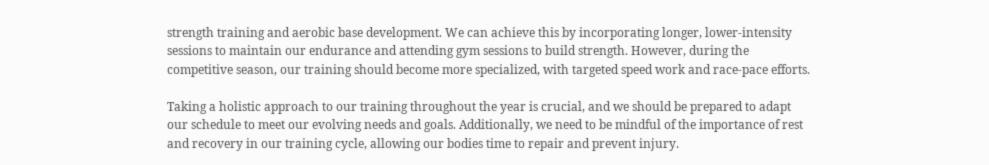strength training and aerobic base development. We can achieve this by incorporating longer, lower-intensity sessions to maintain our endurance and attending gym sessions to build strength. However, during the competitive season, our training should become more specialized, with targeted speed work and race-pace efforts.

Taking a holistic approach to our training throughout the year is crucial, and we should be prepared to adapt our schedule to meet our evolving needs and goals. Additionally, we need to be mindful of the importance of rest and recovery in our training cycle, allowing our bodies time to repair and prevent injury.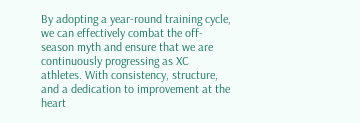By adopting a year-round training cycle, we can effectively combat the off-season myth and ensure that we are continuously progressing as XC athletes. With consistency, structure, and a dedication to improvement at the heart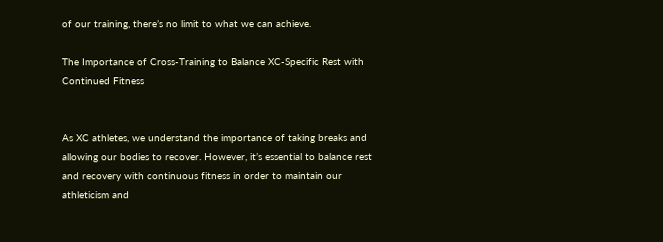of our training, there’s no limit to what we can achieve.

The Importance of Cross-Training to Balance XC-Specific Rest with Continued Fitness


As XC athletes, we understand the importance of taking breaks and allowing our bodies to recover. However, it’s essential to balance rest and recovery with continuous fitness in order to maintain our athleticism and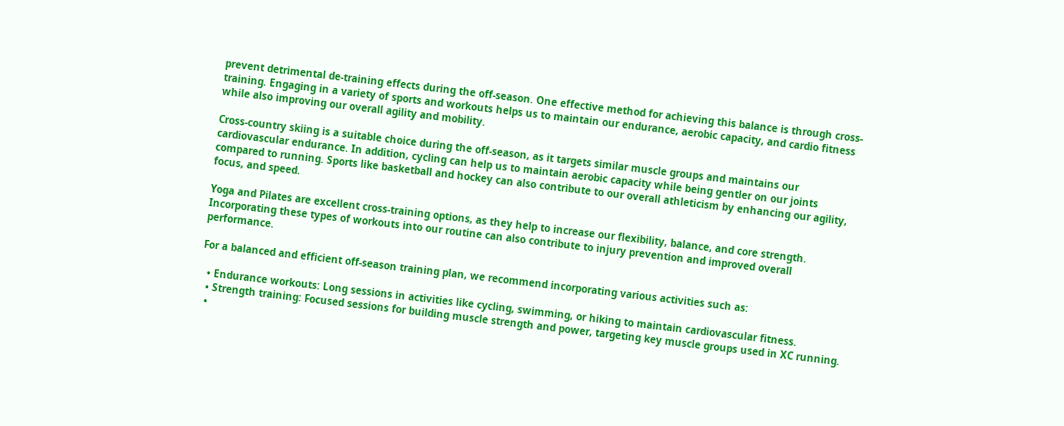prevent detrimental de-training effects during the off-season. One effective method for achieving this balance is through cross-training. Engaging in a variety of sports and workouts helps us to maintain our endurance, aerobic capacity, and cardio fitness while also improving our overall agility and mobility.

Cross-country skiing is a suitable choice during the off-season, as it targets similar muscle groups and maintains our cardiovascular endurance. In addition, cycling can help us to maintain aerobic capacity while being gentler on our joints compared to running. Sports like basketball and hockey can also contribute to our overall athleticism by enhancing our agility, focus, and speed.

Yoga and Pilates are excellent cross-training options, as they help to increase our flexibility, balance, and core strength. Incorporating these types of workouts into our routine can also contribute to injury prevention and improved overall performance.

For a balanced and efficient off-season training plan, we recommend incorporating various activities such as:

  • Endurance workouts: Long sessions in activities like cycling, swimming, or hiking to maintain cardiovascular fitness.
  • Strength training: Focused sessions for building muscle strength and power, targeting key muscle groups used in XC running.
  •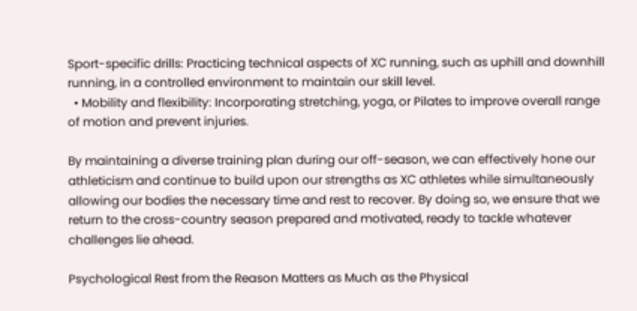Sport-specific drills: Practicing technical aspects of XC running, such as uphill and downhill running, in a controlled environment to maintain our skill level.
  • Mobility and flexibility: Incorporating stretching, yoga, or Pilates to improve overall range of motion and prevent injuries.

By maintaining a diverse training plan during our off-season, we can effectively hone our athleticism and continue to build upon our strengths as XC athletes while simultaneously allowing our bodies the necessary time and rest to recover. By doing so, we ensure that we return to the cross-country season prepared and motivated, ready to tackle whatever challenges lie ahead.

Psychological Rest from the Reason Matters as Much as the Physical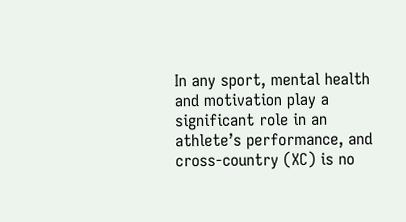In any sport, mental health and motivation play a significant role in an athlete’s performance, and cross-country (XC) is no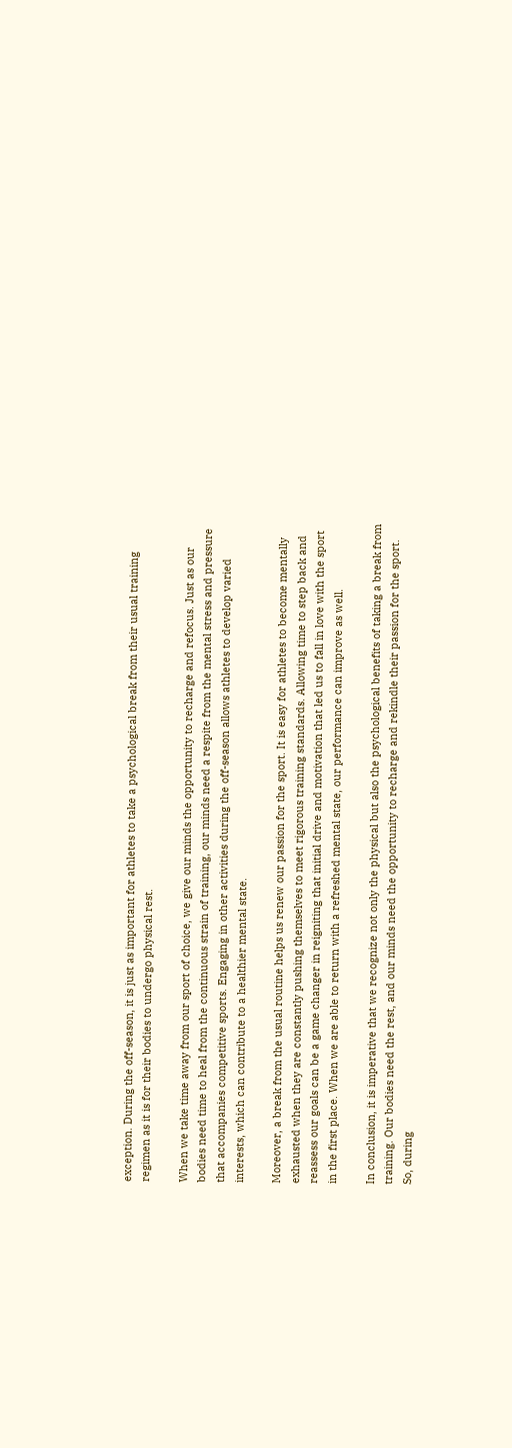exception. During the off-season, it is just as important for athletes to take a psychological break from their usual training regimen as it is for their bodies to undergo physical rest.

When we take time away from our sport of choice, we give our minds the opportunity to recharge and refocus. Just as our bodies need time to heal from the continuous strain of training, our minds need a respite from the mental stress and pressure that accompanies competitive sports. Engaging in other activities during the off-season allows athletes to develop varied interests, which can contribute to a healthier mental state.

Moreover, a break from the usual routine helps us renew our passion for the sport. It is easy for athletes to become mentally exhausted when they are constantly pushing themselves to meet rigorous training standards. Allowing time to step back and reassess our goals can be a game changer in reigniting that initial drive and motivation that led us to fall in love with the sport in the first place. When we are able to return with a refreshed mental state, our performance can improve as well.

In conclusion, it is imperative that we recognize not only the physical but also the psychological benefits of taking a break from training. Our bodies need the rest, and our minds need the opportunity to recharge and rekindle their passion for the sport. So, during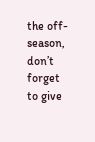the off-season, don’t forget to give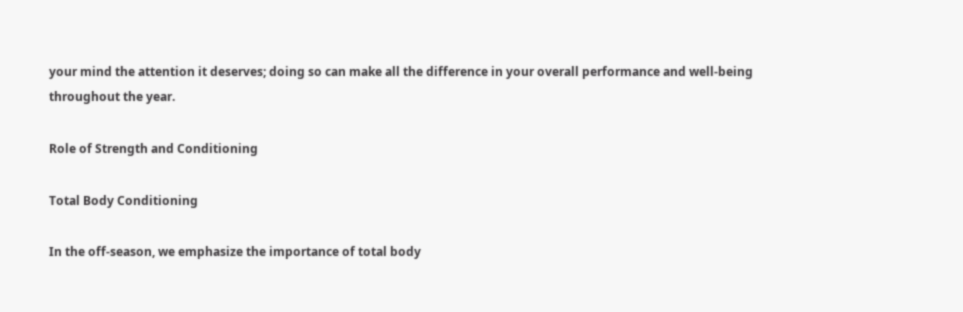your mind the attention it deserves; doing so can make all the difference in your overall performance and well-being throughout the year.

Role of Strength and Conditioning

Total Body Conditioning

In the off-season, we emphasize the importance of total body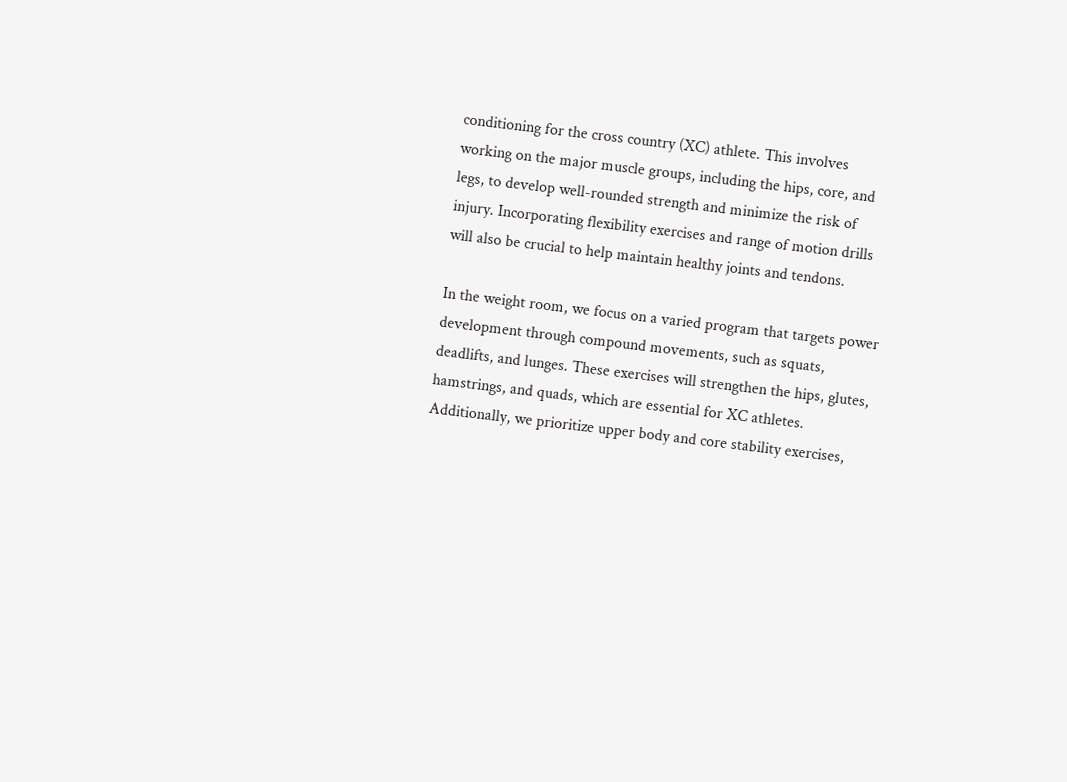conditioning for the cross country (XC) athlete. This involves working on the major muscle groups, including the hips, core, and legs, to develop well-rounded strength and minimize the risk of injury. Incorporating flexibility exercises and range of motion drills will also be crucial to help maintain healthy joints and tendons.

In the weight room, we focus on a varied program that targets power development through compound movements, such as squats, deadlifts, and lunges. These exercises will strengthen the hips, glutes, hamstrings, and quads, which are essential for XC athletes. Additionally, we prioritize upper body and core stability exercises,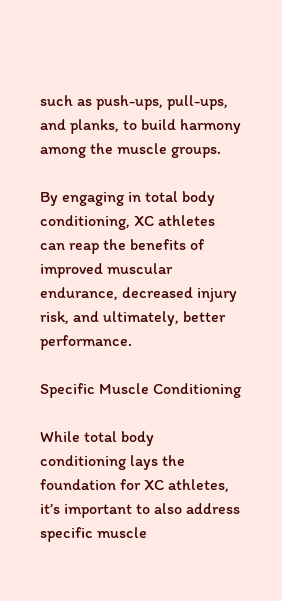such as push-ups, pull-ups, and planks, to build harmony among the muscle groups.

By engaging in total body conditioning, XC athletes can reap the benefits of improved muscular endurance, decreased injury risk, and ultimately, better performance.

Specific Muscle Conditioning

While total body conditioning lays the foundation for XC athletes, it’s important to also address specific muscle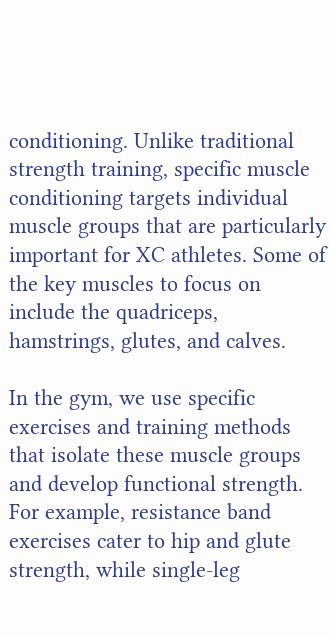conditioning. Unlike traditional strength training, specific muscle conditioning targets individual muscle groups that are particularly important for XC athletes. Some of the key muscles to focus on include the quadriceps, hamstrings, glutes, and calves.

In the gym, we use specific exercises and training methods that isolate these muscle groups and develop functional strength. For example, resistance band exercises cater to hip and glute strength, while single-leg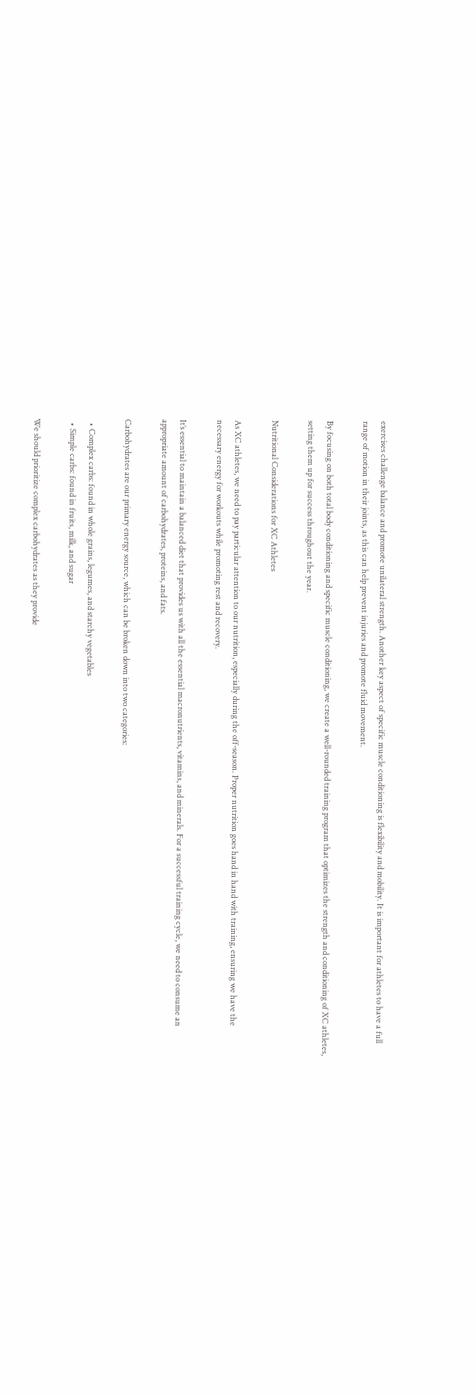exercises challenge balance and promote unilateral strength. Another key aspect of specific muscle conditioning is flexibility and mobility. It is important for athletes to have a full range of motion in their joints, as this can help prevent injuries and promote fluid movement.

By focusing on both total body conditioning and specific muscle conditioning, we create a well-rounded training program that optimizes the strength and conditioning of XC athletes, setting them up for success throughout the year.

Nutritional Considerations for XC Athletes

As XC athletes, we need to pay particular attention to our nutrition, especially during the off-season. Proper nutrition goes hand in hand with training, ensuring we have the necessary energy for workouts while promoting rest and recovery.

It’s essential to maintain a balanced diet that provides us with all the essential macronutrients, vitamins, and minerals. For a successful training cycle, we need to consume an appropriate amount of carbohydrates, proteins, and fats.

Carbohydrates are our primary energy source, which can be broken down into two categories:

  • Complex carbs: found in whole grains, legumes, and starchy vegetables
  • Simple carbs: found in fruits, milk, and sugar

We should prioritize complex carbohydrates as they provide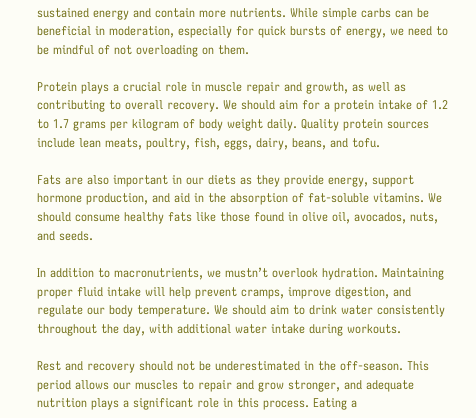sustained energy and contain more nutrients. While simple carbs can be beneficial in moderation, especially for quick bursts of energy, we need to be mindful of not overloading on them.

Protein plays a crucial role in muscle repair and growth, as well as contributing to overall recovery. We should aim for a protein intake of 1.2 to 1.7 grams per kilogram of body weight daily. Quality protein sources include lean meats, poultry, fish, eggs, dairy, beans, and tofu.

Fats are also important in our diets as they provide energy, support hormone production, and aid in the absorption of fat-soluble vitamins. We should consume healthy fats like those found in olive oil, avocados, nuts, and seeds.

In addition to macronutrients, we mustn’t overlook hydration. Maintaining proper fluid intake will help prevent cramps, improve digestion, and regulate our body temperature. We should aim to drink water consistently throughout the day, with additional water intake during workouts.

Rest and recovery should not be underestimated in the off-season. This period allows our muscles to repair and grow stronger, and adequate nutrition plays a significant role in this process. Eating a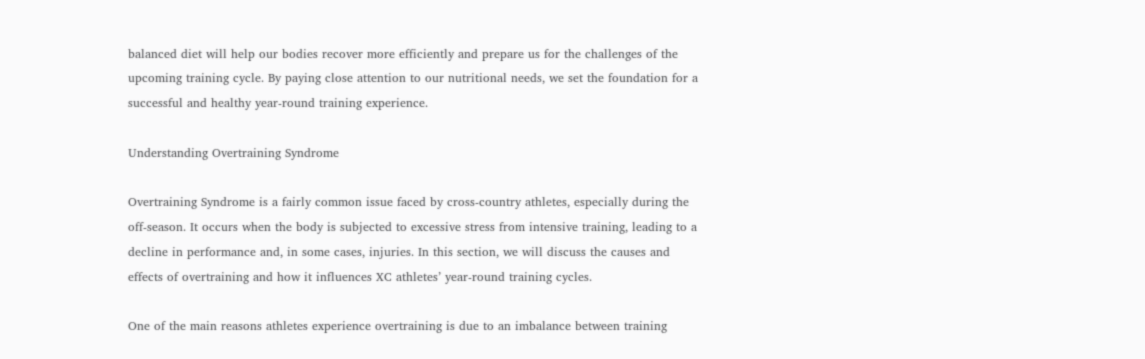balanced diet will help our bodies recover more efficiently and prepare us for the challenges of the upcoming training cycle. By paying close attention to our nutritional needs, we set the foundation for a successful and healthy year-round training experience.

Understanding Overtraining Syndrome

Overtraining Syndrome is a fairly common issue faced by cross-country athletes, especially during the off-season. It occurs when the body is subjected to excessive stress from intensive training, leading to a decline in performance and, in some cases, injuries. In this section, we will discuss the causes and effects of overtraining and how it influences XC athletes’ year-round training cycles.

One of the main reasons athletes experience overtraining is due to an imbalance between training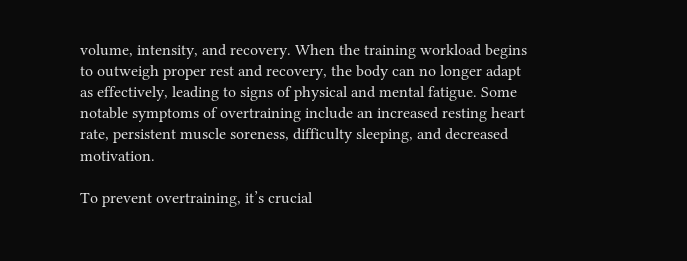volume, intensity, and recovery. When the training workload begins to outweigh proper rest and recovery, the body can no longer adapt as effectively, leading to signs of physical and mental fatigue. Some notable symptoms of overtraining include an increased resting heart rate, persistent muscle soreness, difficulty sleeping, and decreased motivation.

To prevent overtraining, it’s crucial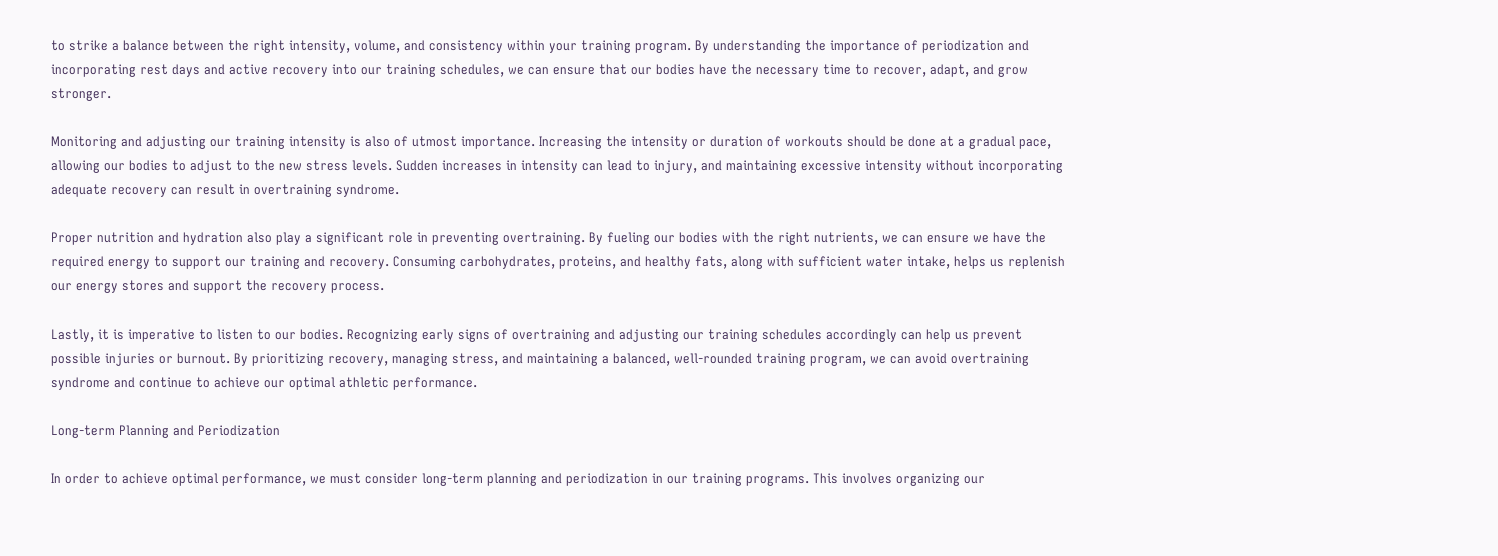to strike a balance between the right intensity, volume, and consistency within your training program. By understanding the importance of periodization and incorporating rest days and active recovery into our training schedules, we can ensure that our bodies have the necessary time to recover, adapt, and grow stronger.

Monitoring and adjusting our training intensity is also of utmost importance. Increasing the intensity or duration of workouts should be done at a gradual pace, allowing our bodies to adjust to the new stress levels. Sudden increases in intensity can lead to injury, and maintaining excessive intensity without incorporating adequate recovery can result in overtraining syndrome.

Proper nutrition and hydration also play a significant role in preventing overtraining. By fueling our bodies with the right nutrients, we can ensure we have the required energy to support our training and recovery. Consuming carbohydrates, proteins, and healthy fats, along with sufficient water intake, helps us replenish our energy stores and support the recovery process.

Lastly, it is imperative to listen to our bodies. Recognizing early signs of overtraining and adjusting our training schedules accordingly can help us prevent possible injuries or burnout. By prioritizing recovery, managing stress, and maintaining a balanced, well-rounded training program, we can avoid overtraining syndrome and continue to achieve our optimal athletic performance.

Long-term Planning and Periodization

In order to achieve optimal performance, we must consider long-term planning and periodization in our training programs. This involves organizing our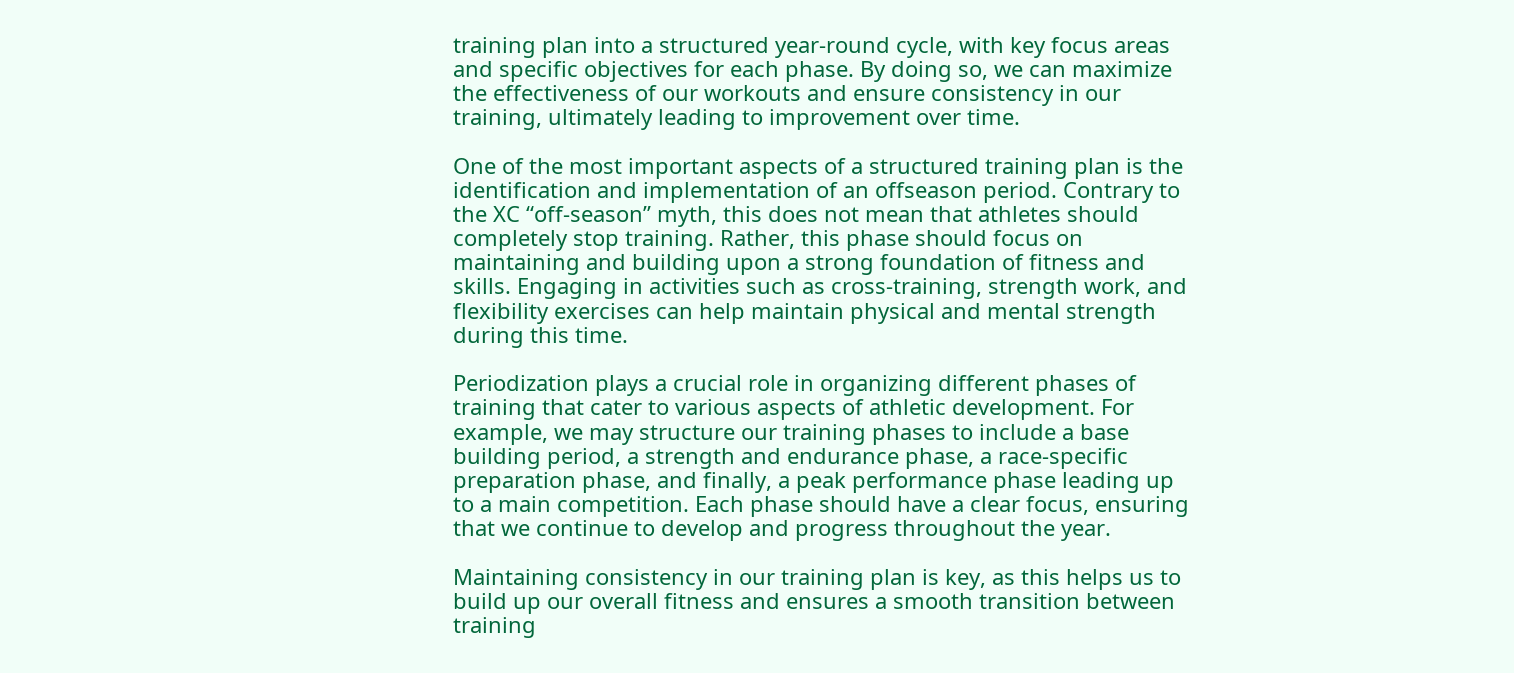training plan into a structured year-round cycle, with key focus areas and specific objectives for each phase. By doing so, we can maximize the effectiveness of our workouts and ensure consistency in our training, ultimately leading to improvement over time.

One of the most important aspects of a structured training plan is the identification and implementation of an offseason period. Contrary to the XC “off-season” myth, this does not mean that athletes should completely stop training. Rather, this phase should focus on maintaining and building upon a strong foundation of fitness and skills. Engaging in activities such as cross-training, strength work, and flexibility exercises can help maintain physical and mental strength during this time.

Periodization plays a crucial role in organizing different phases of training that cater to various aspects of athletic development. For example, we may structure our training phases to include a base building period, a strength and endurance phase, a race-specific preparation phase, and finally, a peak performance phase leading up to a main competition. Each phase should have a clear focus, ensuring that we continue to develop and progress throughout the year.

Maintaining consistency in our training plan is key, as this helps us to build up our overall fitness and ensures a smooth transition between training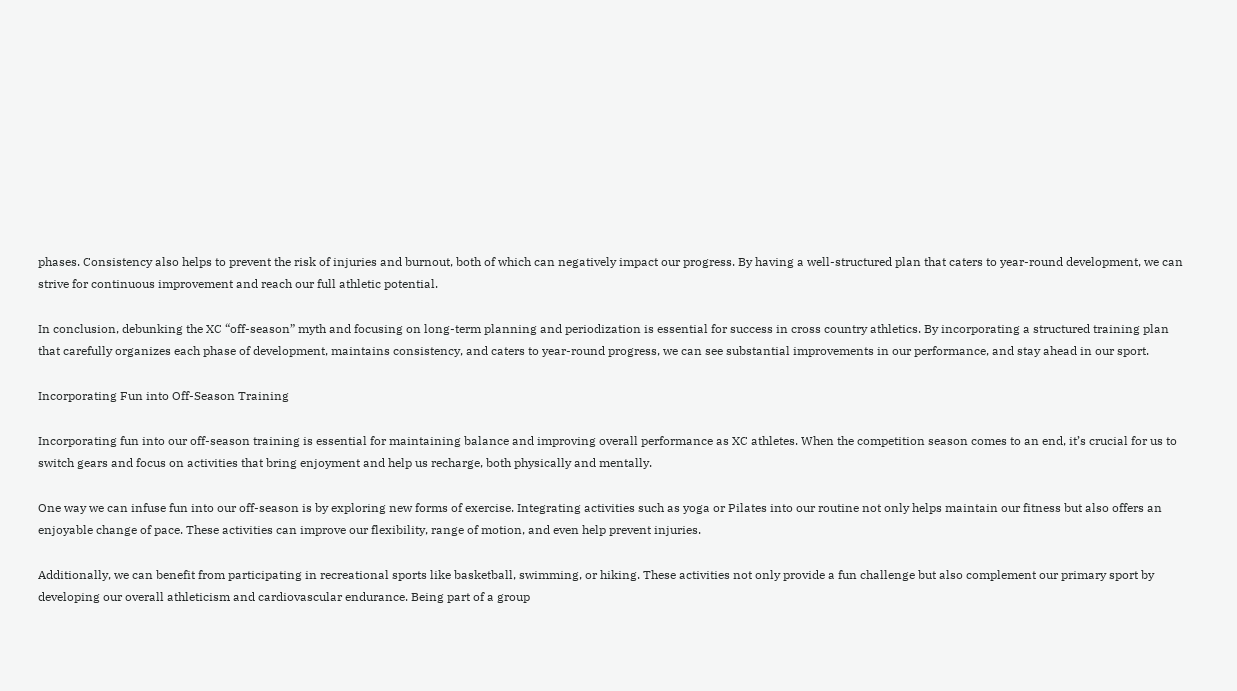phases. Consistency also helps to prevent the risk of injuries and burnout, both of which can negatively impact our progress. By having a well-structured plan that caters to year-round development, we can strive for continuous improvement and reach our full athletic potential.

In conclusion, debunking the XC “off-season” myth and focusing on long-term planning and periodization is essential for success in cross country athletics. By incorporating a structured training plan that carefully organizes each phase of development, maintains consistency, and caters to year-round progress, we can see substantial improvements in our performance, and stay ahead in our sport.

Incorporating Fun into Off-Season Training

Incorporating fun into our off-season training is essential for maintaining balance and improving overall performance as XC athletes. When the competition season comes to an end, it’s crucial for us to switch gears and focus on activities that bring enjoyment and help us recharge, both physically and mentally.

One way we can infuse fun into our off-season is by exploring new forms of exercise. Integrating activities such as yoga or Pilates into our routine not only helps maintain our fitness but also offers an enjoyable change of pace. These activities can improve our flexibility, range of motion, and even help prevent injuries.

Additionally, we can benefit from participating in recreational sports like basketball, swimming, or hiking. These activities not only provide a fun challenge but also complement our primary sport by developing our overall athleticism and cardiovascular endurance. Being part of a group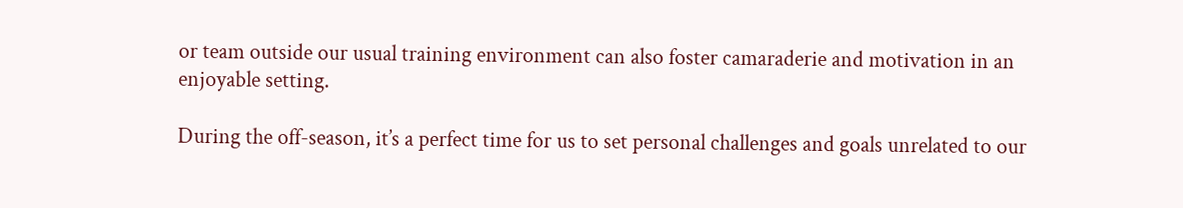or team outside our usual training environment can also foster camaraderie and motivation in an enjoyable setting.

During the off-season, it’s a perfect time for us to set personal challenges and goals unrelated to our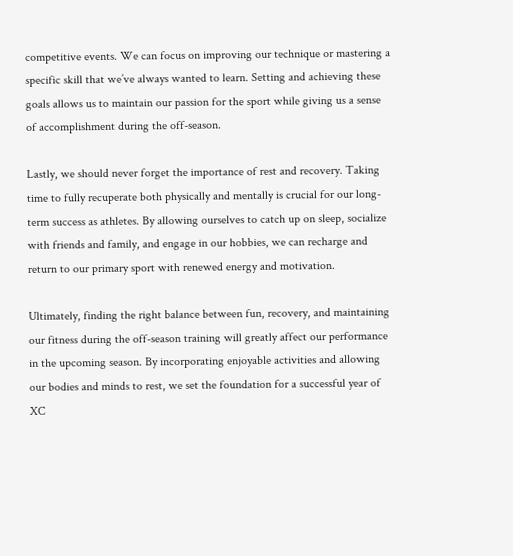competitive events. We can focus on improving our technique or mastering a specific skill that we’ve always wanted to learn. Setting and achieving these goals allows us to maintain our passion for the sport while giving us a sense of accomplishment during the off-season.

Lastly, we should never forget the importance of rest and recovery. Taking time to fully recuperate both physically and mentally is crucial for our long-term success as athletes. By allowing ourselves to catch up on sleep, socialize with friends and family, and engage in our hobbies, we can recharge and return to our primary sport with renewed energy and motivation.

Ultimately, finding the right balance between fun, recovery, and maintaining our fitness during the off-season training will greatly affect our performance in the upcoming season. By incorporating enjoyable activities and allowing our bodies and minds to rest, we set the foundation for a successful year of XC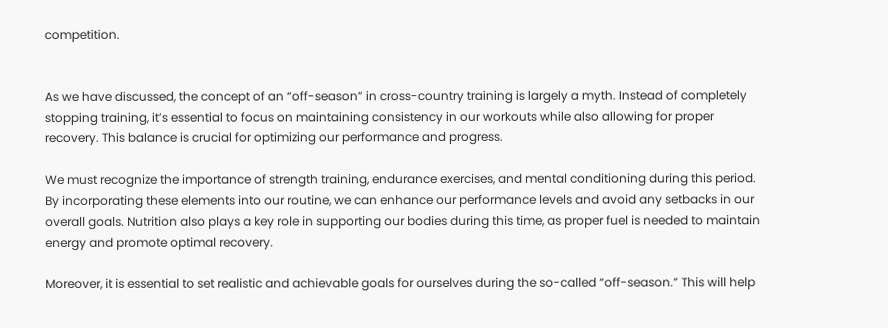competition.


As we have discussed, the concept of an “off-season” in cross-country training is largely a myth. Instead of completely stopping training, it’s essential to focus on maintaining consistency in our workouts while also allowing for proper recovery. This balance is crucial for optimizing our performance and progress.

We must recognize the importance of strength training, endurance exercises, and mental conditioning during this period. By incorporating these elements into our routine, we can enhance our performance levels and avoid any setbacks in our overall goals. Nutrition also plays a key role in supporting our bodies during this time, as proper fuel is needed to maintain energy and promote optimal recovery.

Moreover, it is essential to set realistic and achievable goals for ourselves during the so-called “off-season.” This will help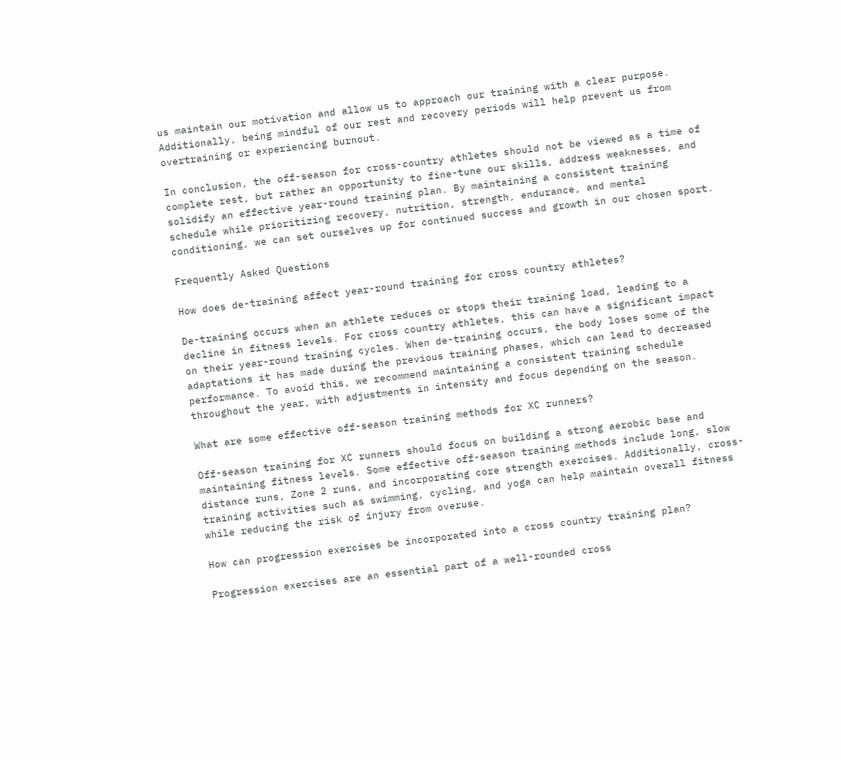us maintain our motivation and allow us to approach our training with a clear purpose. Additionally, being mindful of our rest and recovery periods will help prevent us from overtraining or experiencing burnout.

In conclusion, the off-season for cross-country athletes should not be viewed as a time of complete rest, but rather an opportunity to fine-tune our skills, address weaknesses, and solidify an effective year-round training plan. By maintaining a consistent training schedule while prioritizing recovery, nutrition, strength, endurance, and mental conditioning, we can set ourselves up for continued success and growth in our chosen sport.

Frequently Asked Questions

How does de-training affect year-round training for cross country athletes?

De-training occurs when an athlete reduces or stops their training load, leading to a decline in fitness levels. For cross country athletes, this can have a significant impact on their year-round training cycles. When de-training occurs, the body loses some of the adaptations it has made during the previous training phases, which can lead to decreased performance. To avoid this, we recommend maintaining a consistent training schedule throughout the year, with adjustments in intensity and focus depending on the season.

What are some effective off-season training methods for XC runners?

Off-season training for XC runners should focus on building a strong aerobic base and maintaining fitness levels. Some effective off-season training methods include long, slow distance runs, Zone 2 runs, and incorporating core strength exercises. Additionally, cross-training activities such as swimming, cycling, and yoga can help maintain overall fitness while reducing the risk of injury from overuse.

How can progression exercises be incorporated into a cross country training plan?

Progression exercises are an essential part of a well-rounded cross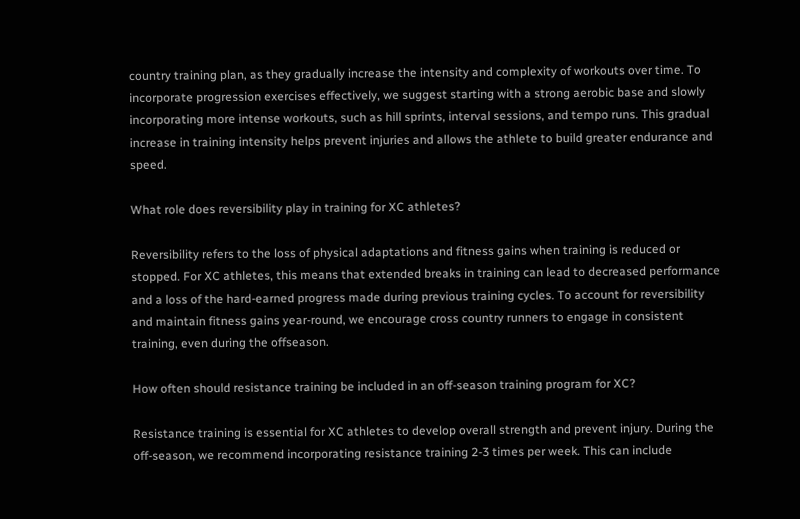country training plan, as they gradually increase the intensity and complexity of workouts over time. To incorporate progression exercises effectively, we suggest starting with a strong aerobic base and slowly incorporating more intense workouts, such as hill sprints, interval sessions, and tempo runs. This gradual increase in training intensity helps prevent injuries and allows the athlete to build greater endurance and speed.

What role does reversibility play in training for XC athletes?

Reversibility refers to the loss of physical adaptations and fitness gains when training is reduced or stopped. For XC athletes, this means that extended breaks in training can lead to decreased performance and a loss of the hard-earned progress made during previous training cycles. To account for reversibility and maintain fitness gains year-round, we encourage cross country runners to engage in consistent training, even during the offseason.

How often should resistance training be included in an off-season training program for XC?

Resistance training is essential for XC athletes to develop overall strength and prevent injury. During the off-season, we recommend incorporating resistance training 2-3 times per week. This can include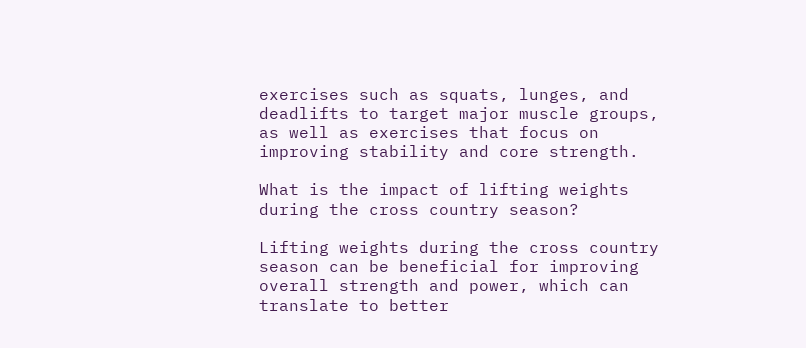exercises such as squats, lunges, and deadlifts to target major muscle groups, as well as exercises that focus on improving stability and core strength.

What is the impact of lifting weights during the cross country season?

Lifting weights during the cross country season can be beneficial for improving overall strength and power, which can translate to better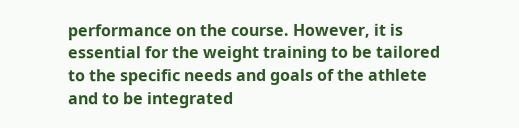performance on the course. However, it is essential for the weight training to be tailored to the specific needs and goals of the athlete and to be integrated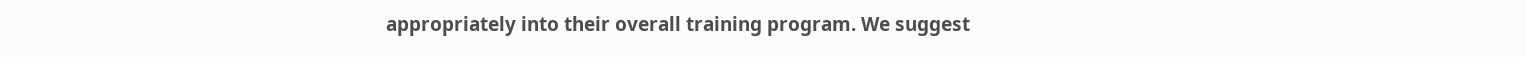appropriately into their overall training program. We suggest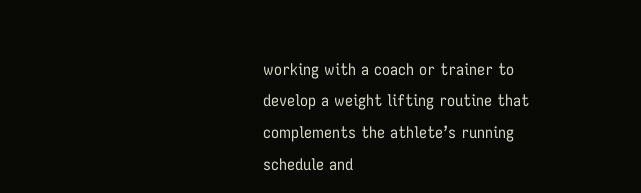working with a coach or trainer to develop a weight lifting routine that complements the athlete’s running schedule and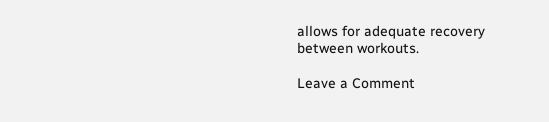allows for adequate recovery between workouts.

Leave a Comment